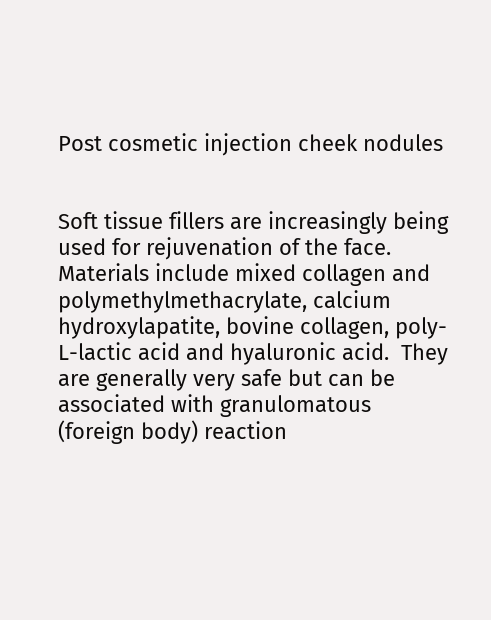Post cosmetic injection cheek nodules


Soft tissue fillers are increasingly being used for rejuvenation of the face.  Materials include mixed collagen and polymethylmethacrylate, calcium hydroxylapatite, bovine collagen, poly-L-lactic acid and hyaluronic acid.  They are generally very safe but can be associated with granulomatous (foreign body) reaction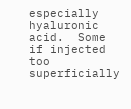especially hyaluronic acid.  Some if injected too superficially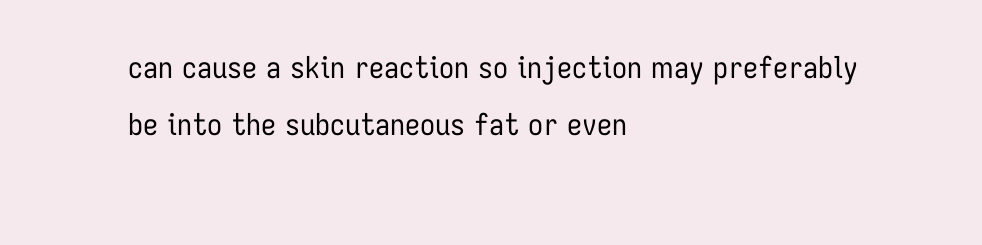can cause a skin reaction so injection may preferably be into the subcutaneous fat or even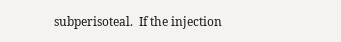subperisoteal.  If the injection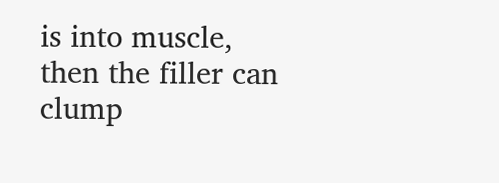is into muscle, then the filler can clump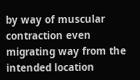by way of muscular contraction even migrating way from the intended location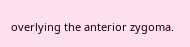overlying the anterior zygoma.